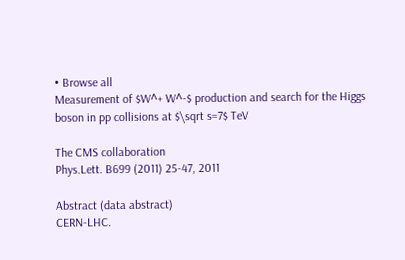• Browse all
Measurement of $W^+ W^-$ production and search for the Higgs boson in pp collisions at $\sqrt s=7$ TeV

The CMS collaboration
Phys.Lett. B699 (2011) 25-47, 2011

Abstract (data abstract)
CERN-LHC.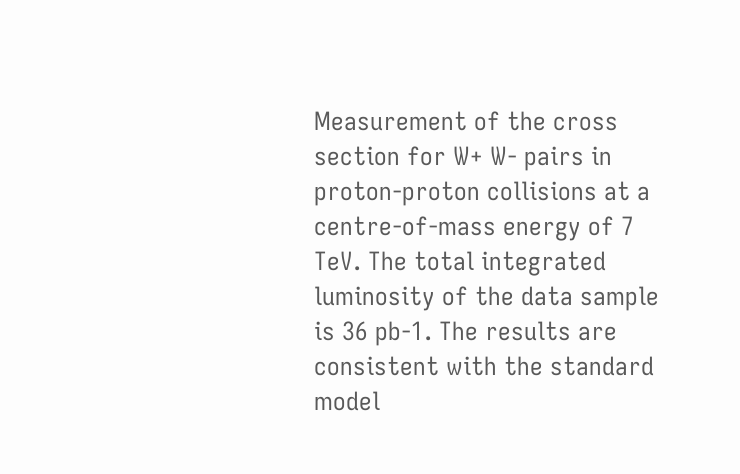Measurement of the cross section for W+ W- pairs in proton-proton collisions at a centre-of-mass energy of 7 TeV. The total integrated luminosity of the data sample is 36 pb-1. The results are consistent with the standard model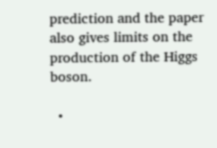prediction and the paper also gives limits on the production of the Higgs boson.

  •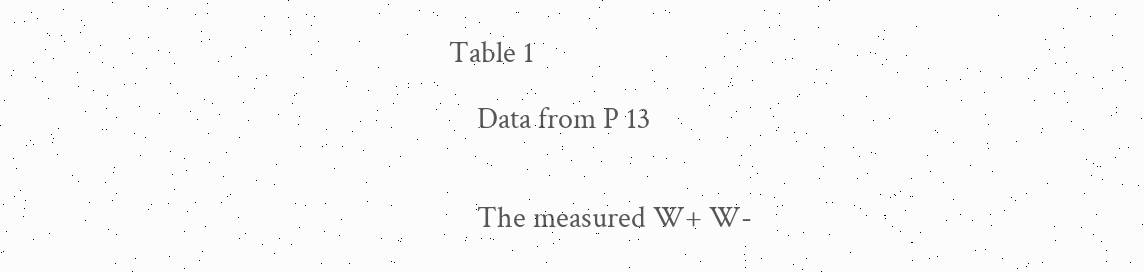Table 1

    Data from P 13


    The measured W+ W-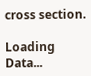cross section.

Loading Data...